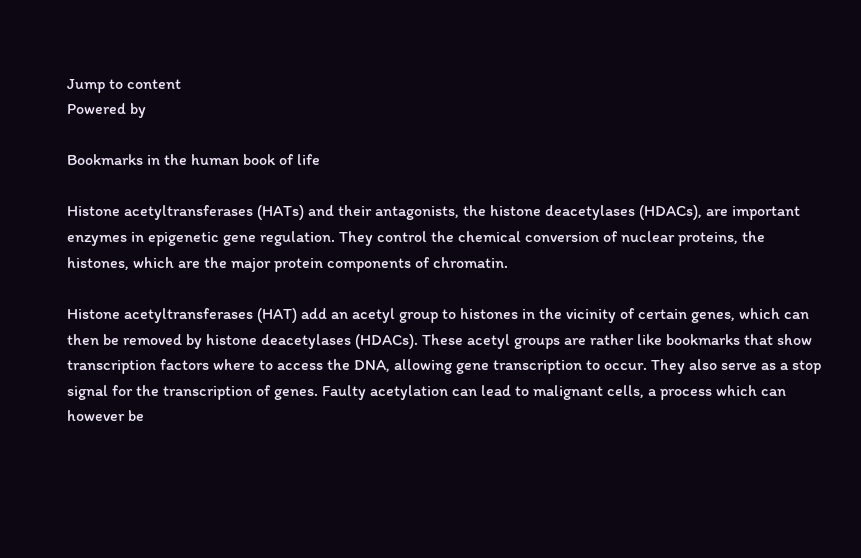Jump to content
Powered by

Bookmarks in the human book of life

Histone acetyltransferases (HATs) and their antagonists, the histone deacetylases (HDACs), are important enzymes in epigenetic gene regulation. They control the chemical conversion of nuclear proteins, the histones, which are the major protein components of chromatin.

Histone acetyltransferases (HAT) add an acetyl group to histones in the vicinity of certain genes, which can then be removed by histone deacetylases (HDACs). These acetyl groups are rather like bookmarks that show transcription factors where to access the DNA, allowing gene transcription to occur. They also serve as a stop signal for the transcription of genes. Faulty acetylation can lead to malignant cells, a process which can however be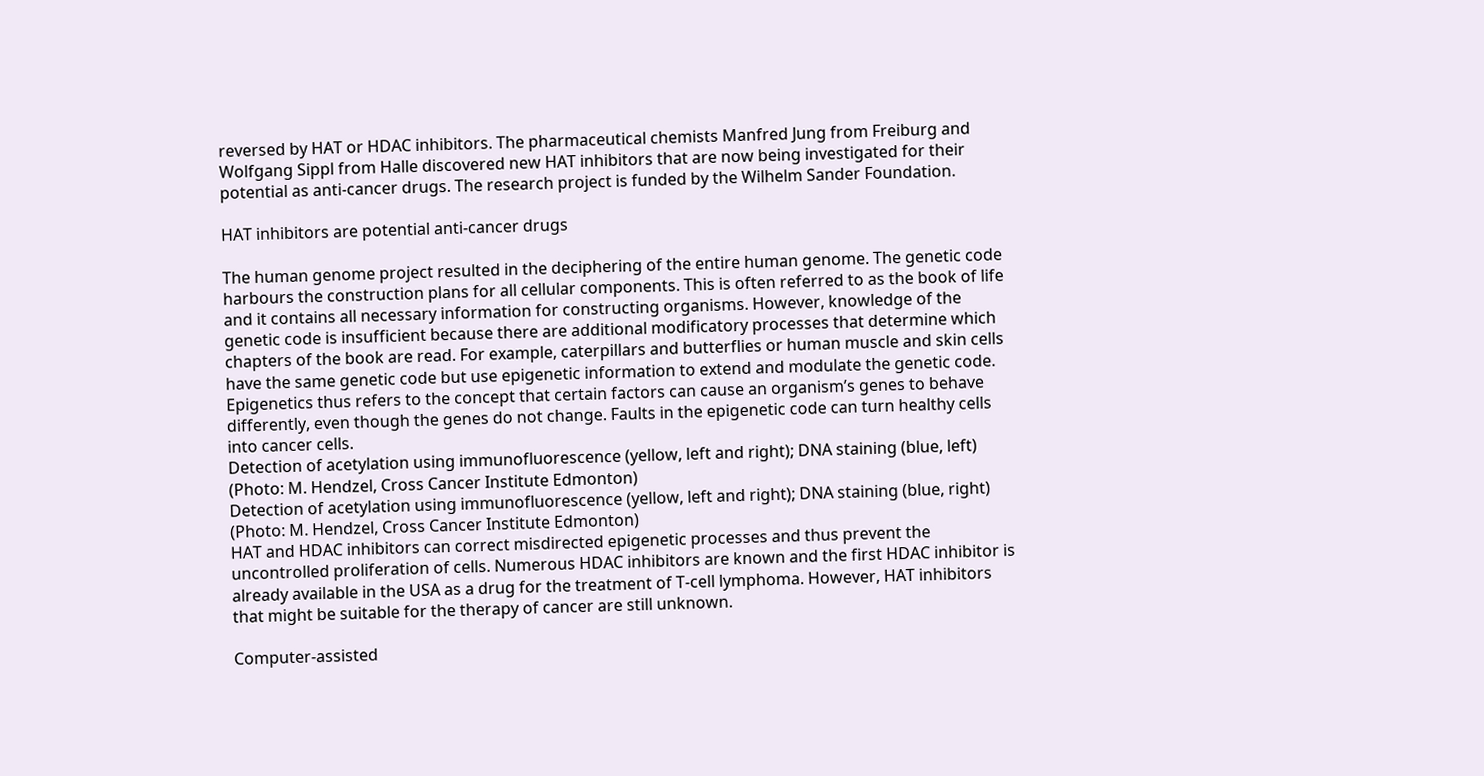reversed by HAT or HDAC inhibitors. The pharmaceutical chemists Manfred Jung from Freiburg and Wolfgang Sippl from Halle discovered new HAT inhibitors that are now being investigated for their potential as anti-cancer drugs. The research project is funded by the Wilhelm Sander Foundation.

HAT inhibitors are potential anti-cancer drugs

The human genome project resulted in the deciphering of the entire human genome. The genetic code harbours the construction plans for all cellular components. This is often referred to as the book of life and it contains all necessary information for constructing organisms. However, knowledge of the genetic code is insufficient because there are additional modificatory processes that determine which chapters of the book are read. For example, caterpillars and butterflies or human muscle and skin cells have the same genetic code but use epigenetic information to extend and modulate the genetic code. Epigenetics thus refers to the concept that certain factors can cause an organism’s genes to behave differently, even though the genes do not change. Faults in the epigenetic code can turn healthy cells into cancer cells.
Detection of acetylation using immunofluorescence (yellow, left and right); DNA staining (blue, left) (Photo: M. Hendzel, Cross Cancer Institute Edmonton)
Detection of acetylation using immunofluorescence (yellow, left and right); DNA staining (blue, right) (Photo: M. Hendzel, Cross Cancer Institute Edmonton)
HAT and HDAC inhibitors can correct misdirected epigenetic processes and thus prevent the uncontrolled proliferation of cells. Numerous HDAC inhibitors are known and the first HDAC inhibitor is already available in the USA as a drug for the treatment of T-cell lymphoma. However, HAT inhibitors that might be suitable for the therapy of cancer are still unknown.

Computer-assisted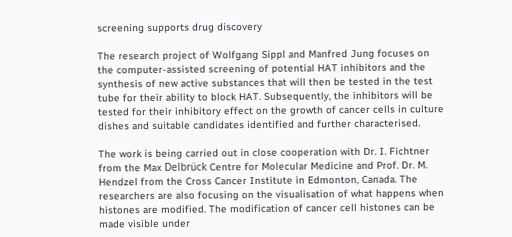screening supports drug discovery

The research project of Wolfgang Sippl and Manfred Jung focuses on the computer-assisted screening of potential HAT inhibitors and the synthesis of new active substances that will then be tested in the test tube for their ability to block HAT. Subsequently, the inhibitors will be tested for their inhibitory effect on the growth of cancer cells in culture dishes and suitable candidates identified and further characterised.

The work is being carried out in close cooperation with Dr. I. Fichtner from the Max Delbrück Centre for Molecular Medicine and Prof. Dr. M. Hendzel from the Cross Cancer Institute in Edmonton, Canada. The researchers are also focusing on the visualisation of what happens when histones are modified. The modification of cancer cell histones can be made visible under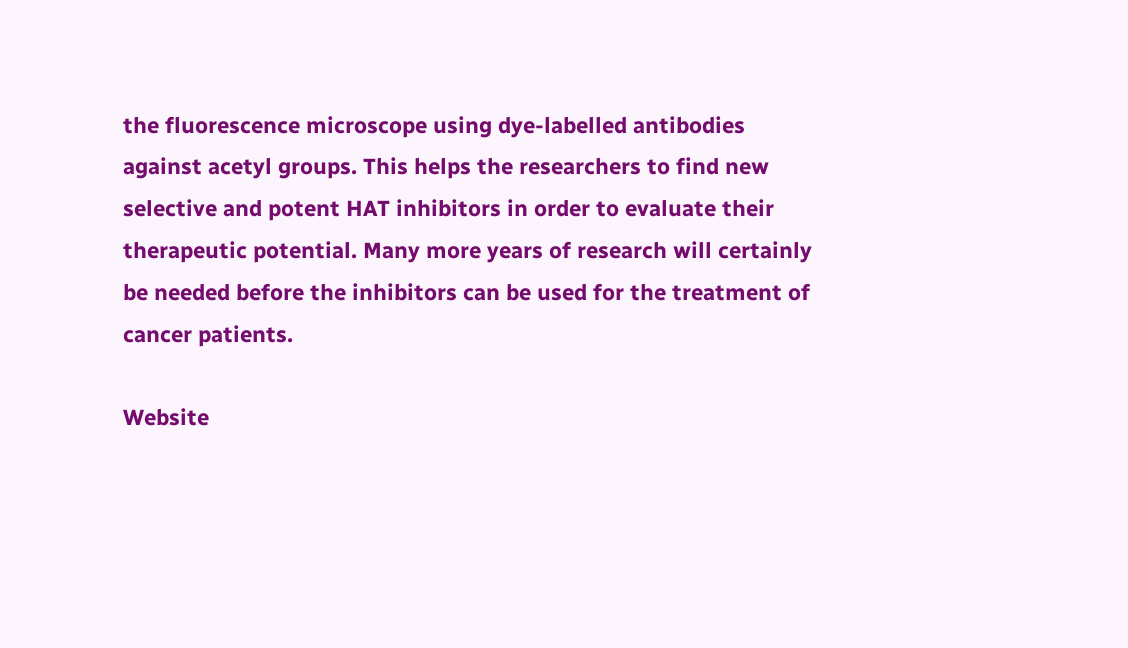the fluorescence microscope using dye-labelled antibodies against acetyl groups. This helps the researchers to find new selective and potent HAT inhibitors in order to evaluate their therapeutic potential. Many more years of research will certainly be needed before the inhibitors can be used for the treatment of cancer patients.

Website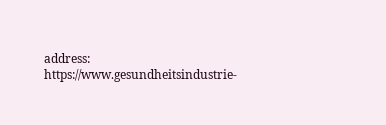address: https://www.gesundheitsindustrie-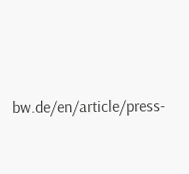bw.de/en/article/press-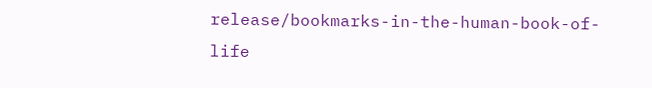release/bookmarks-in-the-human-book-of-life